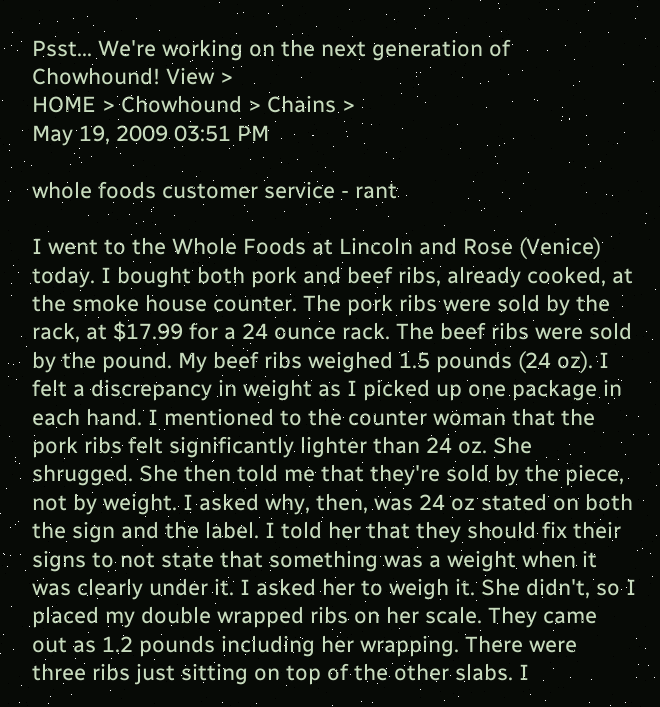Psst... We're working on the next generation of Chowhound! View >
HOME > Chowhound > Chains >
May 19, 2009 03:51 PM

whole foods customer service - rant

I went to the Whole Foods at Lincoln and Rose (Venice) today. I bought both pork and beef ribs, already cooked, at the smoke house counter. The pork ribs were sold by the rack, at $17.99 for a 24 ounce rack. The beef ribs were sold by the pound. My beef ribs weighed 1.5 pounds (24 oz). I felt a discrepancy in weight as I picked up one package in each hand. I mentioned to the counter woman that the pork ribs felt significantly lighter than 24 oz. She shrugged. She then told me that they're sold by the piece, not by weight. I asked why, then, was 24 oz stated on both the sign and the label. I told her that they should fix their signs to not state that something was a weight when it was clearly under it. I asked her to weigh it. She didn't, so I placed my double wrapped ribs on her scale. They came out as 1.2 pounds including her wrapping. There were three ribs just sitting on top of the other slabs. I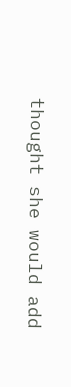thought she would add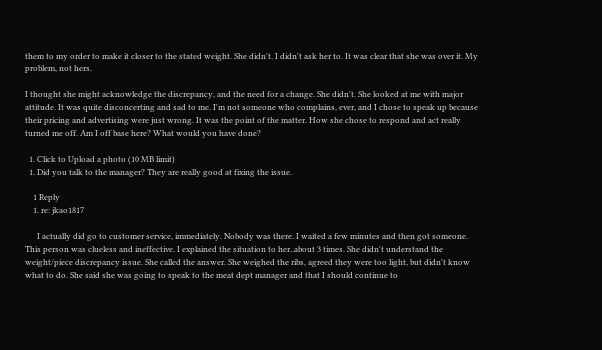them to my order to make it closer to the stated weight. She didn't. I didn't ask her to. It was clear that she was over it. My problem, not hers.

I thought she might acknowledge the discrepancy, and the need for a change. She didn't. She looked at me with major attitude. It was quite disconcerting and sad to me. I'm not someone who complains, ever, and I chose to speak up because their pricing and advertising were just wrong. It was the point of the matter. How she chose to respond and act really turned me off. Am I off base here? What would you have done?

  1. Click to Upload a photo (10 MB limit)
  1. Did you talk to the manager? They are really good at fixing the issue.

    1 Reply
    1. re: jkao1817

      I actually did go to customer service, immediately. Nobody was there. I waited a few minutes and then got someone. This person was clueless and ineffective. I explained the situation to her..about 3 times. She didn't understand the weight/piece discrepancy issue. She called the answer. She weighed the ribs, agreed they were too light, but didn't know what to do. She said she was going to speak to the meat dept manager and that I should continue to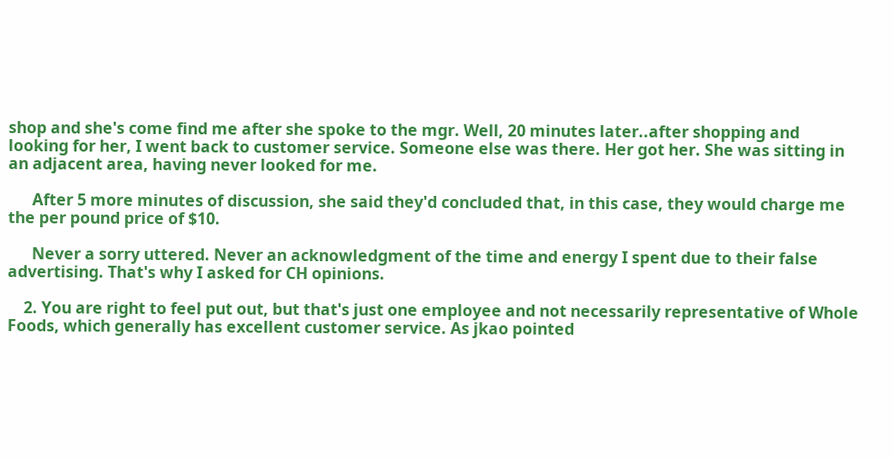shop and she's come find me after she spoke to the mgr. Well, 20 minutes later..after shopping and looking for her, I went back to customer service. Someone else was there. Her got her. She was sitting in an adjacent area, having never looked for me.

      After 5 more minutes of discussion, she said they'd concluded that, in this case, they would charge me the per pound price of $10.

      Never a sorry uttered. Never an acknowledgment of the time and energy I spent due to their false advertising. That's why I asked for CH opinions.

    2. You are right to feel put out, but that's just one employee and not necessarily representative of Whole Foods, which generally has excellent customer service. As jkao pointed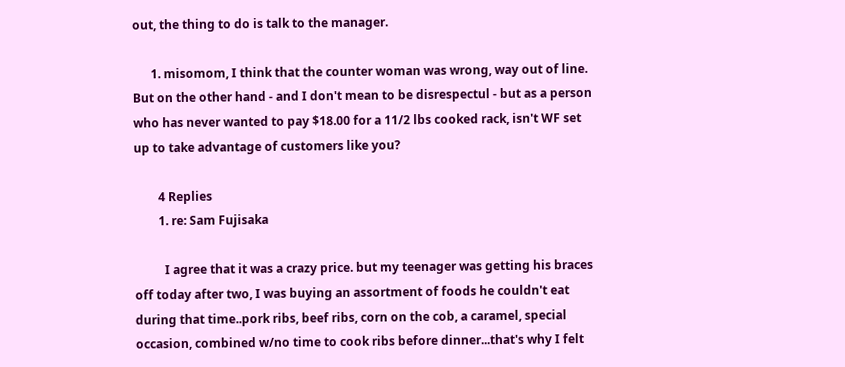out, the thing to do is talk to the manager.

      1. misomom, I think that the counter woman was wrong, way out of line. But on the other hand - and I don't mean to be disrespectul - but as a person who has never wanted to pay $18.00 for a 11/2 lbs cooked rack, isn't WF set up to take advantage of customers like you?

        4 Replies
        1. re: Sam Fujisaka

          I agree that it was a crazy price. but my teenager was getting his braces off today after two, I was buying an assortment of foods he couldn't eat during that time..pork ribs, beef ribs, corn on the cob, a caramel, special occasion, combined w/no time to cook ribs before dinner...that's why I felt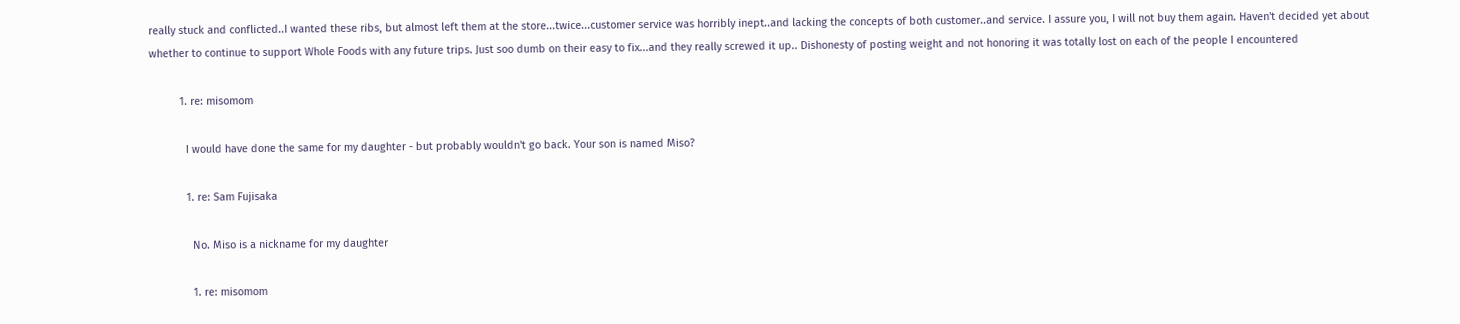really stuck and conflicted..I wanted these ribs, but almost left them at the store...twice...customer service was horribly inept..and lacking the concepts of both customer..and service. I assure you, I will not buy them again. Haven't decided yet about whether to continue to support Whole Foods with any future trips. Just soo dumb on their easy to fix...and they really screwed it up.. Dishonesty of posting weight and not honoring it was totally lost on each of the people I encountered

          1. re: misomom

            I would have done the same for my daughter - but probably wouldn't go back. Your son is named Miso?

            1. re: Sam Fujisaka

              No. Miso is a nickname for my daughter

              1. re: misomom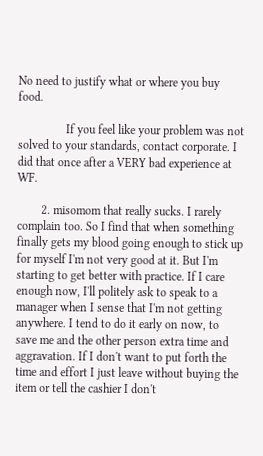No need to justify what or where you buy food.

                If you feel like your problem was not solved to your standards, contact corporate. I did that once after a VERY bad experience at WF.

        2. misomom that really sucks. I rarely complain too. So I find that when something finally gets my blood going enough to stick up for myself I'm not very good at it. But I'm starting to get better with practice. If I care enough now, I'll politely ask to speak to a manager when I sense that I'm not getting anywhere. I tend to do it early on now, to save me and the other person extra time and aggravation. If I don't want to put forth the time and effort I just leave without buying the item or tell the cashier I don't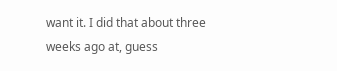want it. I did that about three weeks ago at, guess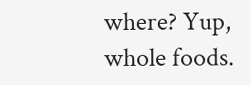where? Yup, whole foods.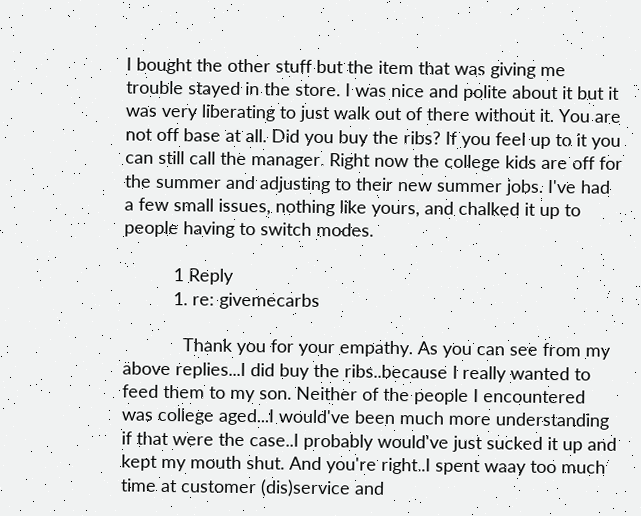I bought the other stuff but the item that was giving me trouble stayed in the store. I was nice and polite about it but it was very liberating to just walk out of there without it. You are not off base at all. Did you buy the ribs? If you feel up to it you can still call the manager. Right now the college kids are off for the summer and adjusting to their new summer jobs. I've had a few small issues, nothing like yours, and chalked it up to people having to switch modes.

          1 Reply
          1. re: givemecarbs

            Thank you for your empathy. As you can see from my above replies...I did buy the ribs..because I really wanted to feed them to my son. Neither of the people I encountered was college aged...I would've been much more understanding if that were the case..I probably would've just sucked it up and kept my mouth shut. And you're right..I spent waay too much time at customer (dis)service and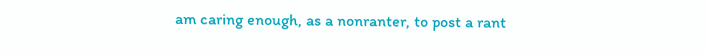am caring enough, as a nonranter, to post a rant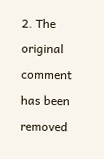2. The original comment has been removed